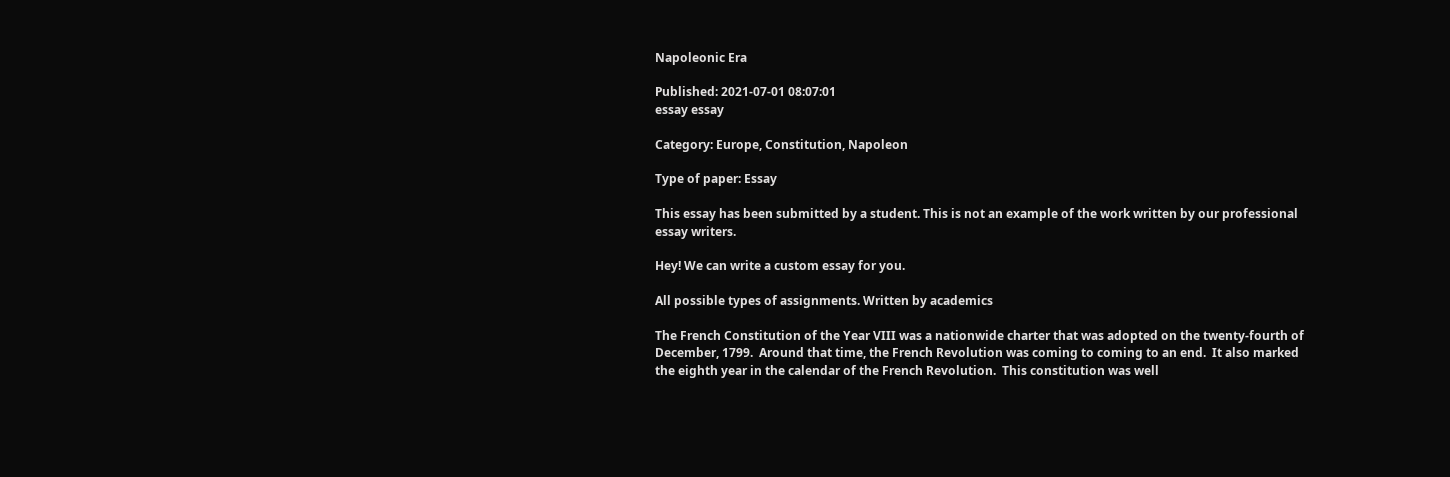Napoleonic Era

Published: 2021-07-01 08:07:01
essay essay

Category: Europe, Constitution, Napoleon

Type of paper: Essay

This essay has been submitted by a student. This is not an example of the work written by our professional essay writers.

Hey! We can write a custom essay for you.

All possible types of assignments. Written by academics

The French Constitution of the Year VIII was a nationwide charter that was adopted on the twenty-fourth of December, 1799.  Around that time, the French Revolution was coming to coming to an end.  It also marked the eighth year in the calendar of the French Revolution.  This constitution was well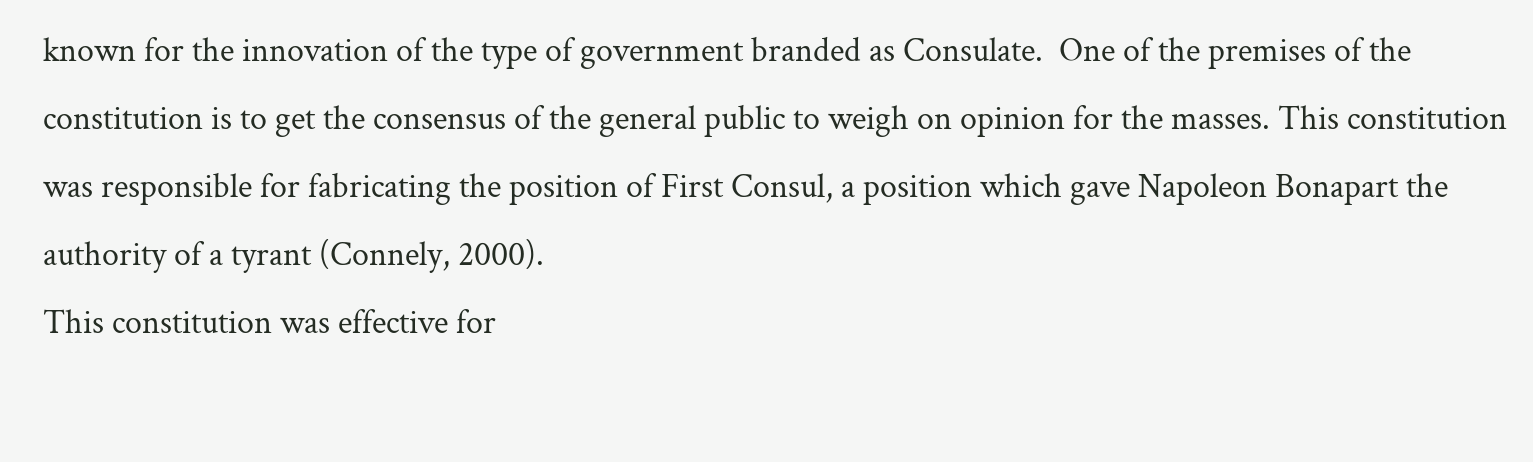known for the innovation of the type of government branded as Consulate.  One of the premises of the constitution is to get the consensus of the general public to weigh on opinion for the masses. This constitution was responsible for fabricating the position of First Consul, a position which gave Napoleon Bonapart the authority of a tyrant (Connely, 2000).
This constitution was effective for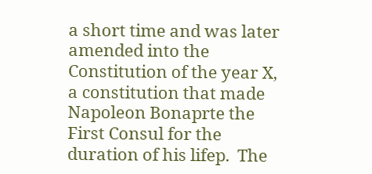a short time and was later amended into the Constitution of the year X, a constitution that made Napoleon Bonaprte the First Consul for the duration of his lifep.  The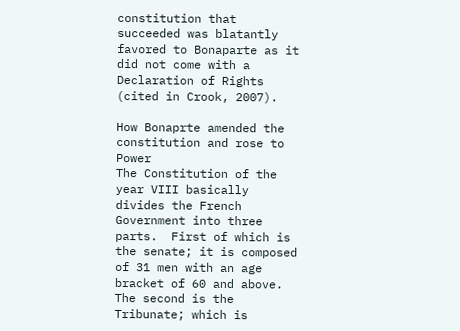constitution that succeeded was blatantly favored to Bonaparte as it did not come with a Declaration of Rights (cited in Crook, 2007).

How Bonaprte amended the constitution and rose to Power
The Constitution of the year VIII basically divides the French Government into three parts.  First of which is the senate; it is composed of 31 men with an age bracket of 60 and above.  The second is the Tribunate; which is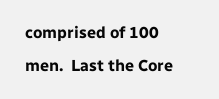comprised of 100 men.  Last the Core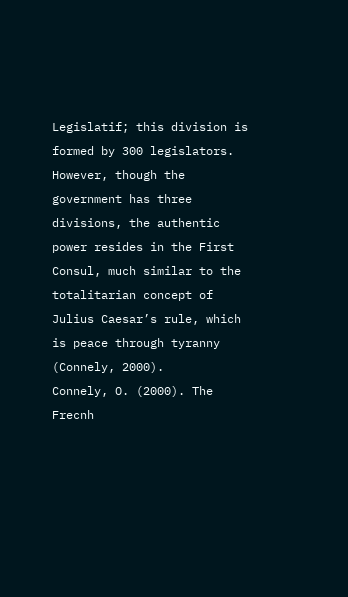Legislatif; this division is formed by 300 legislators.  However, though the government has three divisions, the authentic power resides in the First Consul, much similar to the totalitarian concept of Julius Caesar’s rule, which is peace through tyranny (Connely, 2000).
Connely, O. (2000). The Frecnh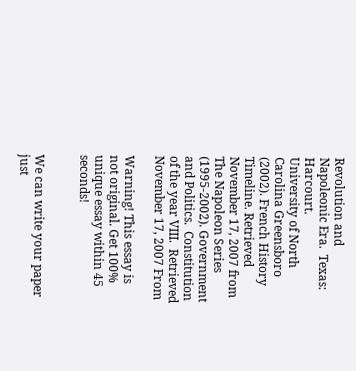Revolution and Napoleonic Era.  Texas: Harcourt.
University of North Carolina Greensboro (2002). French History Timeline. Retrieved November 17, 2007 from
The Napoleon Series (1995-2002). Government and Politics.  Constitution of the year VIII.  Retrieved
November 17, 2007 From

Warning! This essay is not original. Get 100% unique essay within 45 seconds!


We can write your paper just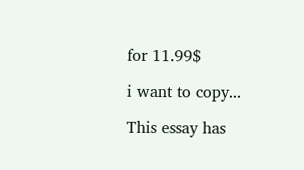for 11.99$

i want to copy...

This essay has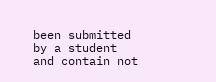been submitted by a student and contain not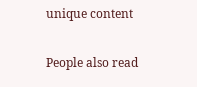unique content

People also read